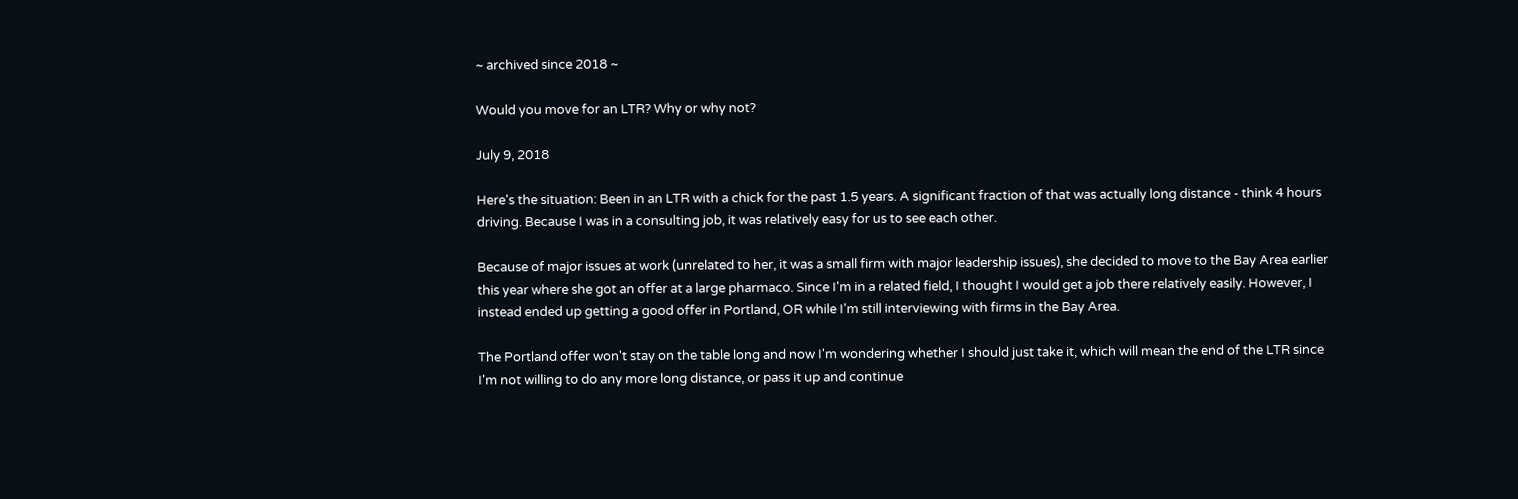~ archived since 2018 ~

Would you move for an LTR? Why or why not?

July 9, 2018

Here's the situation: Been in an LTR with a chick for the past 1.5 years. A significant fraction of that was actually long distance - think 4 hours driving. Because I was in a consulting job, it was relatively easy for us to see each other.

Because of major issues at work (unrelated to her, it was a small firm with major leadership issues), she decided to move to the Bay Area earlier this year where she got an offer at a large pharmaco. Since I'm in a related field, I thought I would get a job there relatively easily. However, I instead ended up getting a good offer in Portland, OR while I'm still interviewing with firms in the Bay Area.

The Portland offer won't stay on the table long and now I'm wondering whether I should just take it, which will mean the end of the LTR since I'm not willing to do any more long distance, or pass it up and continue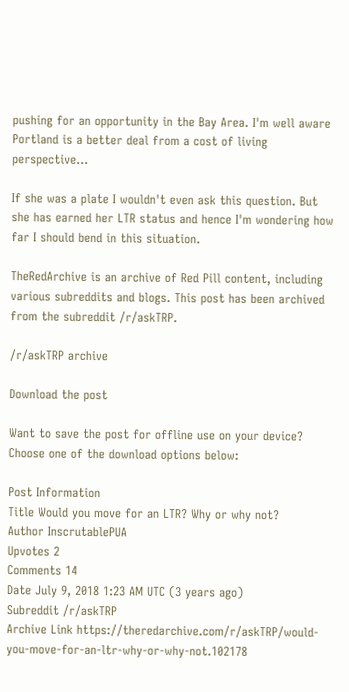pushing for an opportunity in the Bay Area. I'm well aware Portland is a better deal from a cost of living perspective...

If she was a plate I wouldn't even ask this question. But she has earned her LTR status and hence I'm wondering how far I should bend in this situation.

TheRedArchive is an archive of Red Pill content, including various subreddits and blogs. This post has been archived from the subreddit /r/askTRP.

/r/askTRP archive

Download the post

Want to save the post for offline use on your device? Choose one of the download options below:

Post Information
Title Would you move for an LTR? Why or why not?
Author InscrutablePUA
Upvotes 2
Comments 14
Date July 9, 2018 1:23 AM UTC (3 years ago)
Subreddit /r/askTRP
Archive Link https://theredarchive.com/r/askTRP/would-you-move-for-an-ltr-why-or-why-not.102178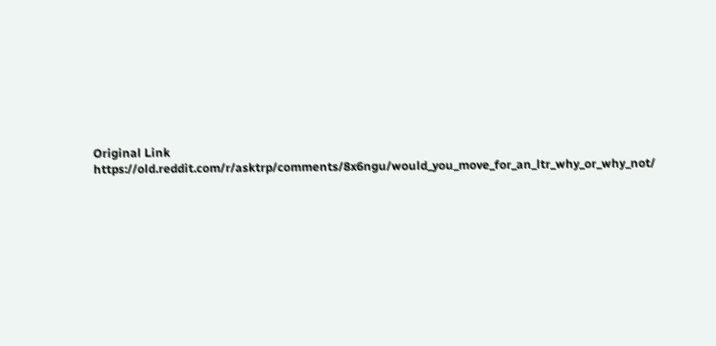Original Link https://old.reddit.com/r/asktrp/comments/8x6ngu/would_you_move_for_an_ltr_why_or_why_not/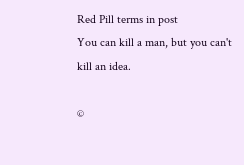Red Pill terms in post
You can kill a man, but you can't kill an idea.

©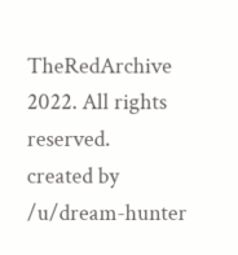TheRedArchive 2022. All rights reserved.
created by /u/dream-hunter